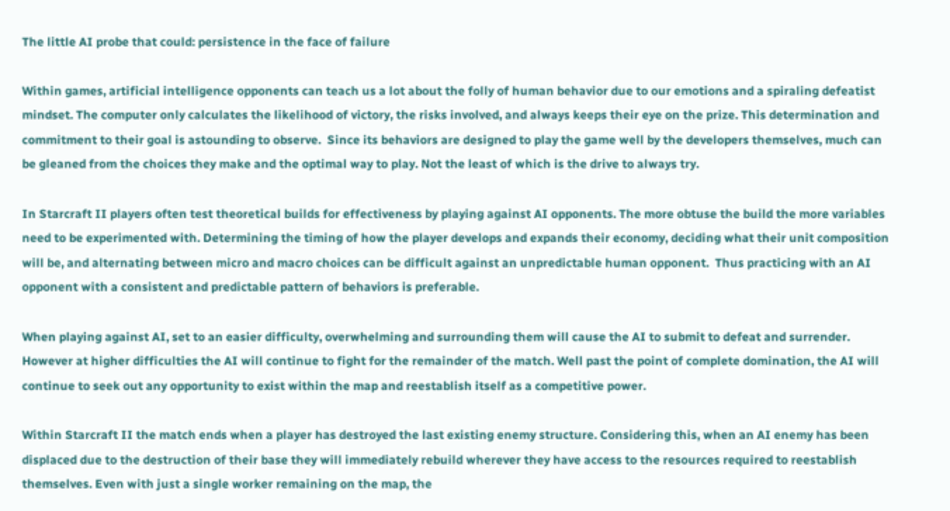The little AI probe that could: persistence in the face of failure

Within games, artificial intelligence opponents can teach us a lot about the folly of human behavior due to our emotions and a spiraling defeatist mindset. The computer only calculates the likelihood of victory, the risks involved, and always keeps their eye on the prize. This determination and commitment to their goal is astounding to observe.  Since its behaviors are designed to play the game well by the developers themselves, much can be gleaned from the choices they make and the optimal way to play. Not the least of which is the drive to always try.

In Starcraft II players often test theoretical builds for effectiveness by playing against AI opponents. The more obtuse the build the more variables need to be experimented with. Determining the timing of how the player develops and expands their economy, deciding what their unit composition will be, and alternating between micro and macro choices can be difficult against an unpredictable human opponent.  Thus practicing with an AI opponent with a consistent and predictable pattern of behaviors is preferable.

When playing against AI, set to an easier difficulty, overwhelming and surrounding them will cause the AI to submit to defeat and surrender. However at higher difficulties the AI will continue to fight for the remainder of the match. Well past the point of complete domination, the AI will continue to seek out any opportunity to exist within the map and reestablish itself as a competitive power.

Within Starcraft II the match ends when a player has destroyed the last existing enemy structure. Considering this, when an AI enemy has been displaced due to the destruction of their base they will immediately rebuild wherever they have access to the resources required to reestablish themselves. Even with just a single worker remaining on the map, the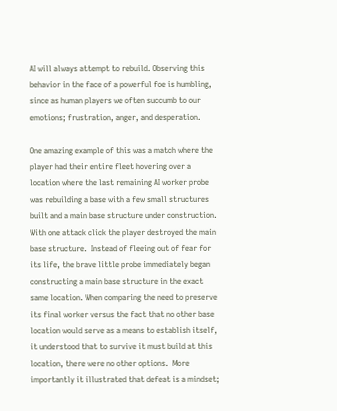AI will always attempt to rebuild. Observing this behavior in the face of a powerful foe is humbling, since as human players we often succumb to our emotions; frustration, anger, and desperation.

One amazing example of this was a match where the player had their entire fleet hovering over a location where the last remaining AI worker probe was rebuilding a base with a few small structures built and a main base structure under construction. With one attack click the player destroyed the main base structure.  Instead of fleeing out of fear for its life, the brave little probe immediately began constructing a main base structure in the exact same location. When comparing the need to preserve its final worker versus the fact that no other base location would serve as a means to establish itself, it understood that to survive it must build at this location, there were no other options.  More importantly it illustrated that defeat is a mindset;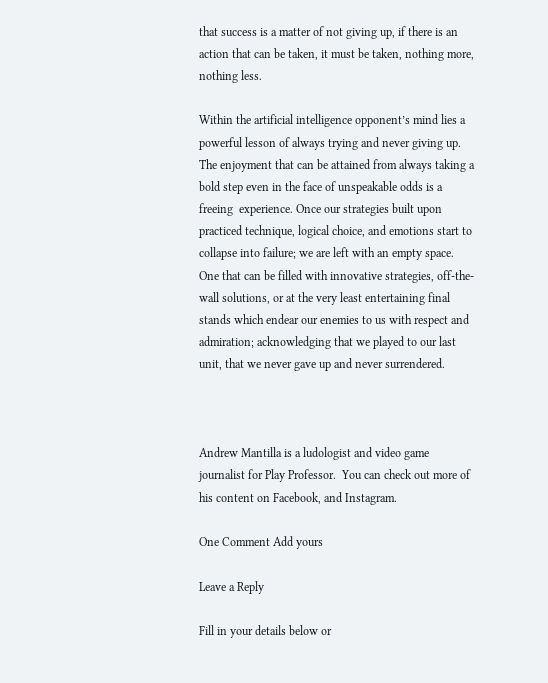that success is a matter of not giving up, if there is an action that can be taken, it must be taken, nothing more, nothing less.

Within the artificial intelligence opponent’s mind lies a powerful lesson of always trying and never giving up. The enjoyment that can be attained from always taking a bold step even in the face of unspeakable odds is a freeing  experience. Once our strategies built upon practiced technique, logical choice, and emotions start to collapse into failure; we are left with an empty space.  One that can be filled with innovative strategies, off-the-wall solutions, or at the very least entertaining final stands which endear our enemies to us with respect and admiration; acknowledging that we played to our last unit, that we never gave up and never surrendered.



Andrew Mantilla is a ludologist and video game journalist for Play Professor.  You can check out more of his content on Facebook, and Instagram.

One Comment Add yours

Leave a Reply

Fill in your details below or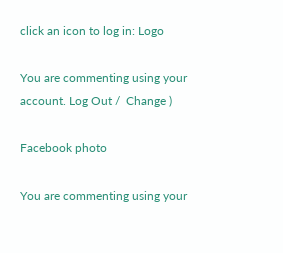click an icon to log in: Logo

You are commenting using your account. Log Out /  Change )

Facebook photo

You are commenting using your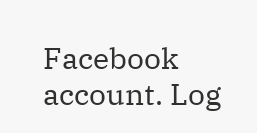Facebook account. Log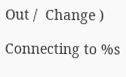Out /  Change )

Connecting to %s